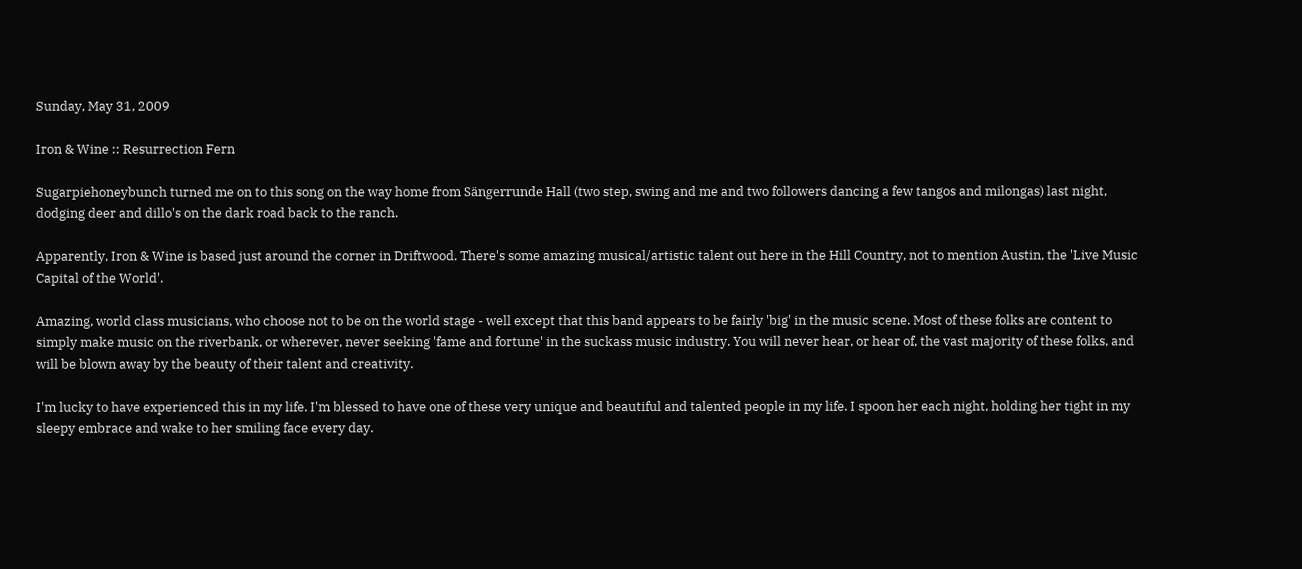Sunday, May 31, 2009

Iron & Wine :: Resurrection Fern

Sugarpiehoneybunch turned me on to this song on the way home from Sängerrunde Hall (two step, swing and me and two followers dancing a few tangos and milongas) last night, dodging deer and dillo's on the dark road back to the ranch.

Apparently, Iron & Wine is based just around the corner in Driftwood. There's some amazing musical/artistic talent out here in the Hill Country, not to mention Austin, the 'Live Music Capital of the World'.

Amazing, world class musicians, who choose not to be on the world stage - well except that this band appears to be fairly 'big' in the music scene. Most of these folks are content to simply make music on the riverbank, or wherever, never seeking 'fame and fortune' in the suckass music industry. You will never hear, or hear of, the vast majority of these folks, and will be blown away by the beauty of their talent and creativity.

I'm lucky to have experienced this in my life. I'm blessed to have one of these very unique and beautiful and talented people in my life. I spoon her each night, holding her tight in my sleepy embrace and wake to her smiling face every day.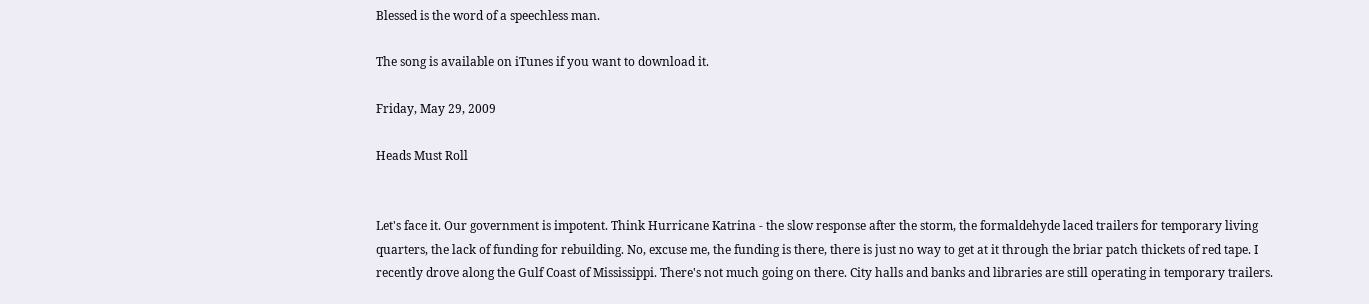Blessed is the word of a speechless man.

The song is available on iTunes if you want to download it.

Friday, May 29, 2009

Heads Must Roll


Let's face it. Our government is impotent. Think Hurricane Katrina - the slow response after the storm, the formaldehyde laced trailers for temporary living quarters, the lack of funding for rebuilding. No, excuse me, the funding is there, there is just no way to get at it through the briar patch thickets of red tape. I recently drove along the Gulf Coast of Mississippi. There's not much going on there. City halls and banks and libraries are still operating in temporary trailers.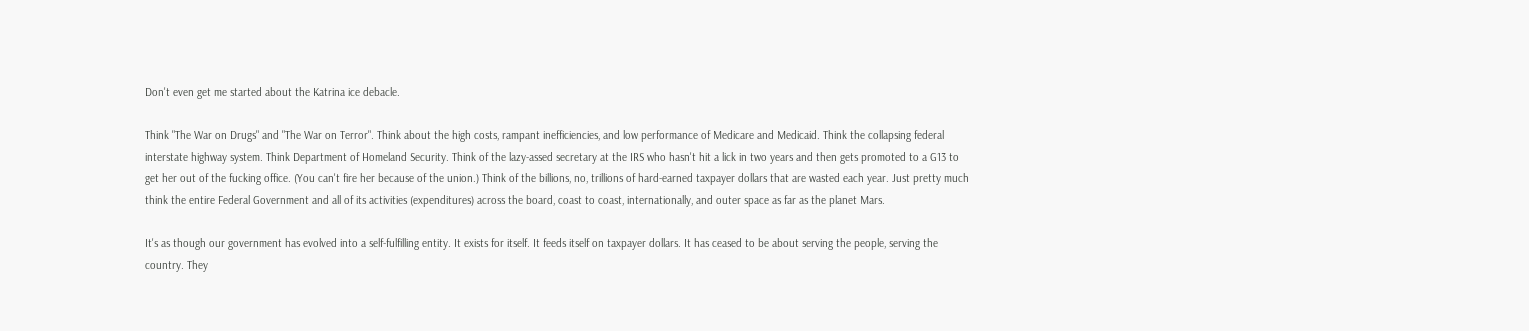Don't even get me started about the Katrina ice debacle.

Think "The War on Drugs" and "The War on Terror". Think about the high costs, rampant inefficiencies, and low performance of Medicare and Medicaid. Think the collapsing federal interstate highway system. Think Department of Homeland Security. Think of the lazy-assed secretary at the IRS who hasn't hit a lick in two years and then gets promoted to a G13 to get her out of the fucking office. (You can't fire her because of the union.) Think of the billions, no, trillions of hard-earned taxpayer dollars that are wasted each year. Just pretty much think the entire Federal Government and all of its activities (expenditures) across the board, coast to coast, internationally, and outer space as far as the planet Mars.

It's as though our government has evolved into a self-fulfilling entity. It exists for itself. It feeds itself on taxpayer dollars. It has ceased to be about serving the people, serving the country. They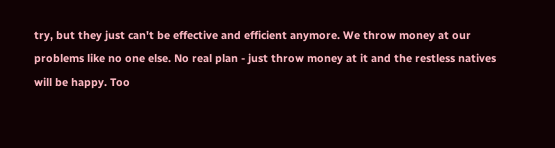try, but they just can't be effective and efficient anymore. We throw money at our problems like no one else. No real plan - just throw money at it and the restless natives will be happy. Too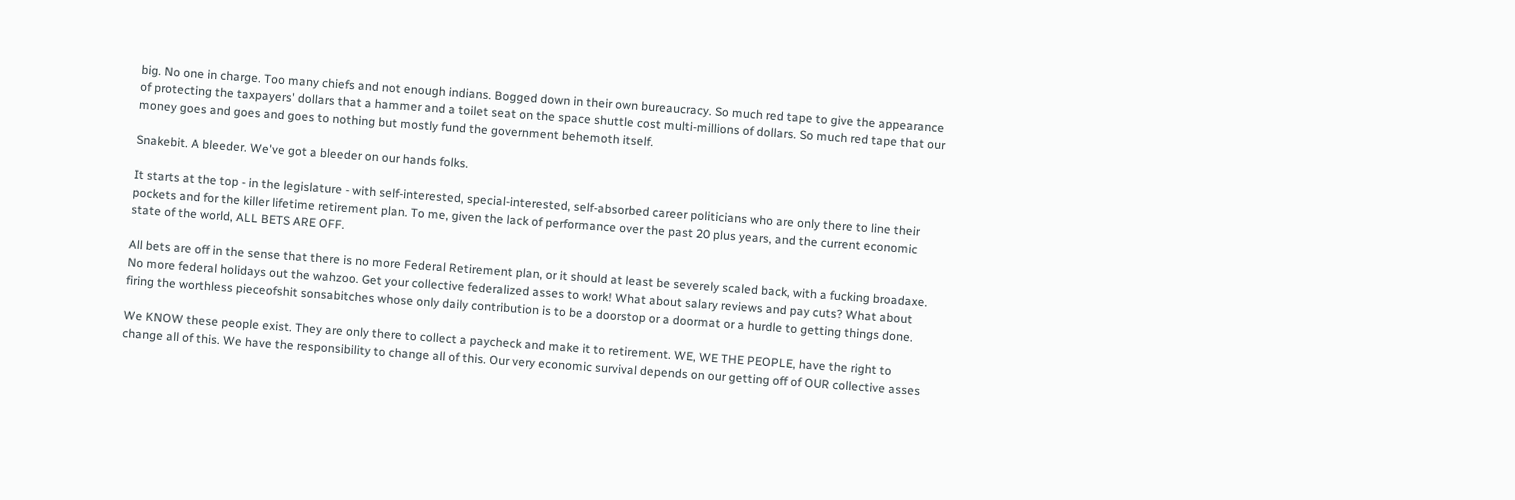big. No one in charge. Too many chiefs and not enough indians. Bogged down in their own bureaucracy. So much red tape to give the appearance of protecting the taxpayers' dollars that a hammer and a toilet seat on the space shuttle cost multi-millions of dollars. So much red tape that our money goes and goes and goes to nothing but mostly fund the government behemoth itself.

Snakebit. A bleeder. We've got a bleeder on our hands folks.

It starts at the top - in the legislature - with self-interested, special-interested, self-absorbed career politicians who are only there to line their pockets and for the killer lifetime retirement plan. To me, given the lack of performance over the past 20 plus years, and the current economic state of the world, ALL BETS ARE OFF.

All bets are off in the sense that there is no more Federal Retirement plan, or it should at least be severely scaled back, with a fucking broadaxe. No more federal holidays out the wahzoo. Get your collective federalized asses to work! What about salary reviews and pay cuts? What about firing the worthless pieceofshit sonsabitches whose only daily contribution is to be a doorstop or a doormat or a hurdle to getting things done.

We KNOW these people exist. They are only there to collect a paycheck and make it to retirement. WE, WE THE PEOPLE, have the right to change all of this. We have the responsibility to change all of this. Our very economic survival depends on our getting off of OUR collective asses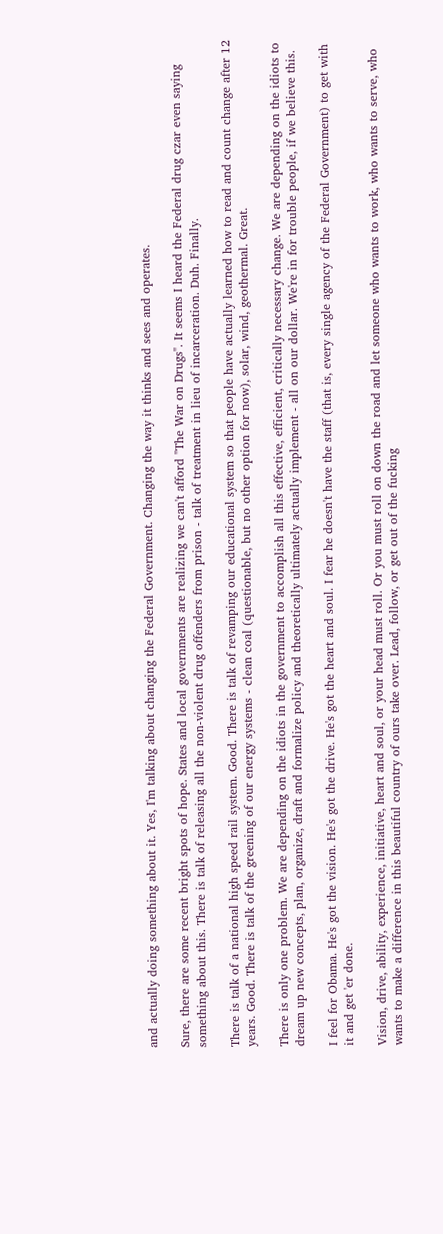and actually doing something about it. Yes, I'm talking about changing the Federal Government. Changing the way it thinks and sees and operates.

Sure, there are some recent bright spots of hope. States and local governments are realizing we can't afford "The War on Drugs". It seems I heard the Federal drug czar even saying something about this. There is talk of releasing all the non-violent drug offenders from prison - talk of treatment in lieu of incarceration. Duh. Finally.

There is talk of a national high speed rail system. Good. There is talk of revamping our educational system so that people have actually learned how to read and count change after 12 years. Good. There is talk of the greening of our energy systems - clean coal (questionable, but no other option for now), solar, wind, geothermal. Great.

There is only one problem. We are depending on the idiots in the government to accomplish all this effective, efficient, critically necessary change. We are depending on the idiots to dream up new concepts, plan, organize, draft and formalize policy and theoretically ultimately actually implement - all on our dollar. We're in for trouble people, if we believe this.

I feel for Obama. He's got the vision. He's got the drive. He's got the heart and soul. I fear he doesn't have the staff (that is, every single agency of the Federal Government) to get with it and get 'er done.

Vision, drive, ability, experience, initiative, heart and soul, or your head must roll. Or you must roll on down the road and let someone who wants to work, who wants to serve, who wants to make a difference in this beautiful country of ours take over. Lead, follow, or get out of the fucking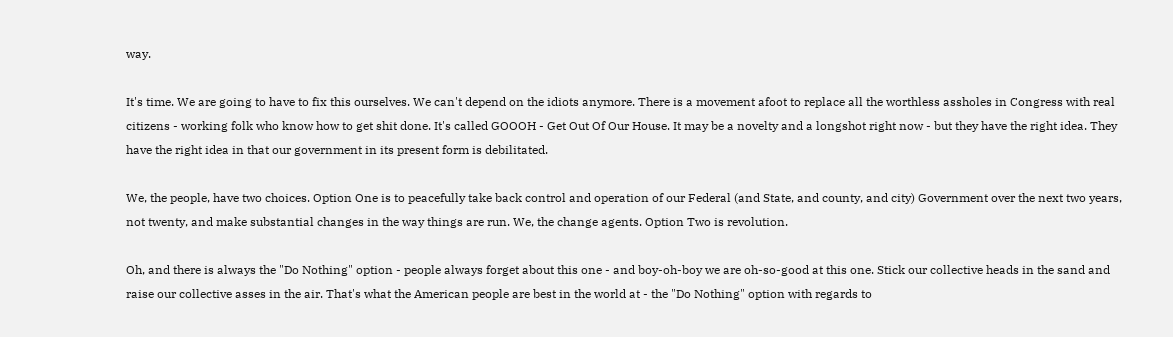way.

It's time. We are going to have to fix this ourselves. We can't depend on the idiots anymore. There is a movement afoot to replace all the worthless assholes in Congress with real citizens - working folk who know how to get shit done. It's called GOOOH - Get Out Of Our House. It may be a novelty and a longshot right now - but they have the right idea. They have the right idea in that our government in its present form is debilitated.

We, the people, have two choices. Option One is to peacefully take back control and operation of our Federal (and State, and county, and city) Government over the next two years, not twenty, and make substantial changes in the way things are run. We, the change agents. Option Two is revolution.

Oh, and there is always the "Do Nothing" option - people always forget about this one - and boy-oh-boy we are oh-so-good at this one. Stick our collective heads in the sand and raise our collective asses in the air. That's what the American people are best in the world at - the "Do Nothing" option with regards to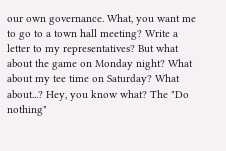our own governance. What, you want me to go to a town hall meeting? Write a letter to my representatives? But what about the game on Monday night? What about my tee time on Saturday? What about...? Hey, you know what? The "Do nothing"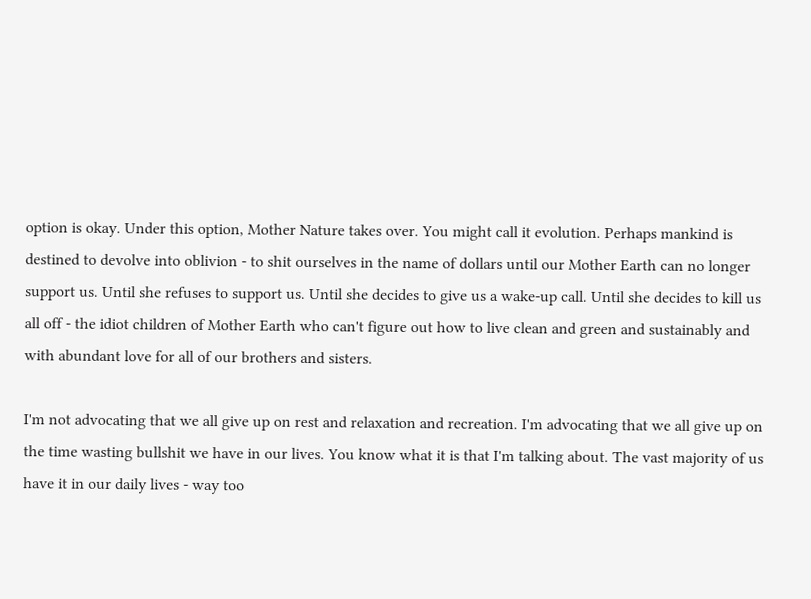option is okay. Under this option, Mother Nature takes over. You might call it evolution. Perhaps mankind is destined to devolve into oblivion - to shit ourselves in the name of dollars until our Mother Earth can no longer support us. Until she refuses to support us. Until she decides to give us a wake-up call. Until she decides to kill us all off - the idiot children of Mother Earth who can't figure out how to live clean and green and sustainably and with abundant love for all of our brothers and sisters.

I'm not advocating that we all give up on rest and relaxation and recreation. I'm advocating that we all give up on the time wasting bullshit we have in our lives. You know what it is that I'm talking about. The vast majority of us have it in our daily lives - way too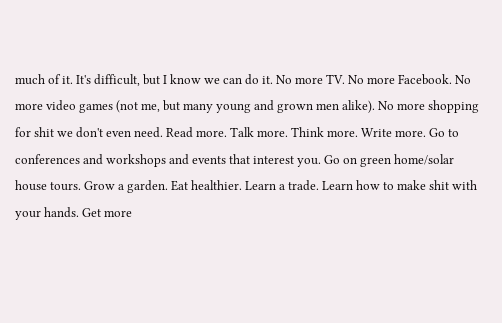much of it. It's difficult, but I know we can do it. No more TV. No more Facebook. No more video games (not me, but many young and grown men alike). No more shopping for shit we don't even need. Read more. Talk more. Think more. Write more. Go to conferences and workshops and events that interest you. Go on green home/solar house tours. Grow a garden. Eat healthier. Learn a trade. Learn how to make shit with your hands. Get more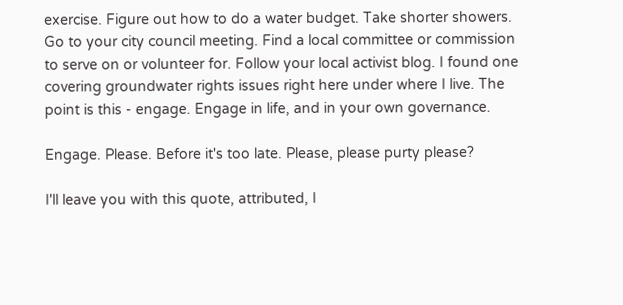exercise. Figure out how to do a water budget. Take shorter showers. Go to your city council meeting. Find a local committee or commission to serve on or volunteer for. Follow your local activist blog. I found one covering groundwater rights issues right here under where I live. The point is this - engage. Engage in life, and in your own governance.

Engage. Please. Before it's too late. Please, please purty please?

I'll leave you with this quote, attributed, I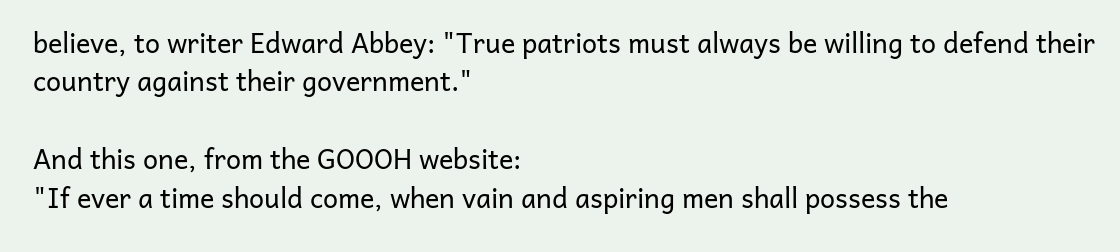believe, to writer Edward Abbey: "True patriots must always be willing to defend their country against their government."

And this one, from the GOOOH website:
"If ever a time should come, when vain and aspiring men shall possess the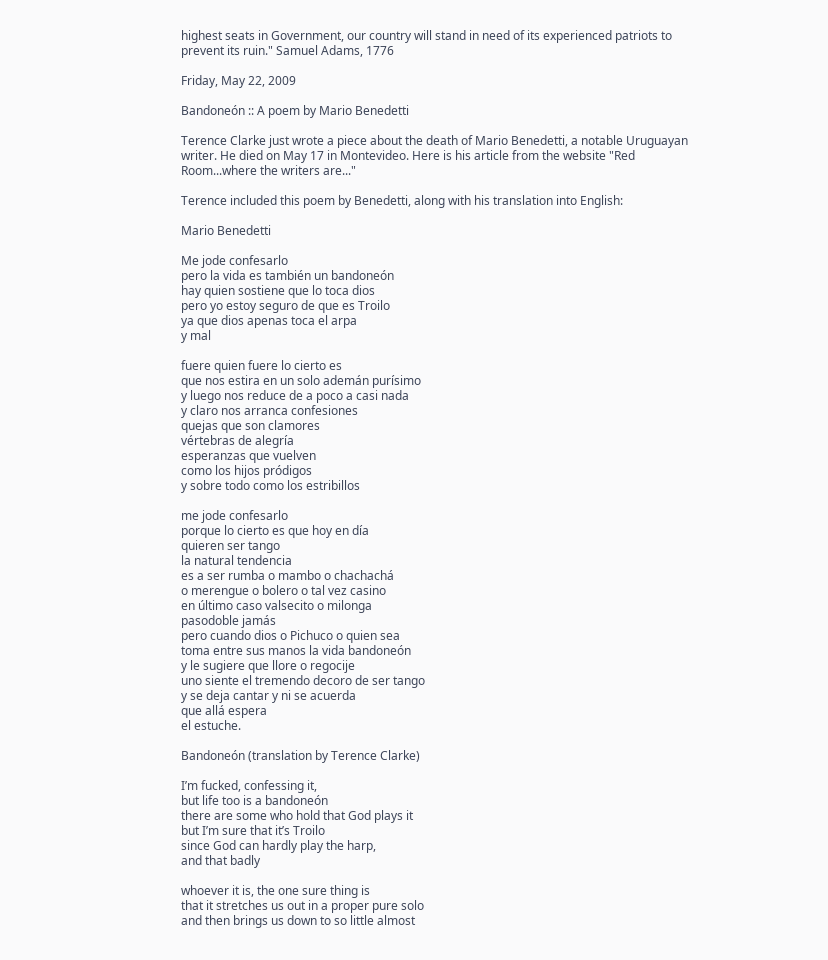highest seats in Government, our country will stand in need of its experienced patriots to prevent its ruin." Samuel Adams, 1776

Friday, May 22, 2009

Bandoneón :: A poem by Mario Benedetti

Terence Clarke just wrote a piece about the death of Mario Benedetti, a notable Uruguayan writer. He died on May 17 in Montevideo. Here is his article from the website "Red Room...where the writers are..."

Terence included this poem by Benedetti, along with his translation into English:

Mario Benedetti

Me jode confesarlo
pero la vida es también un bandoneón
hay quien sostiene que lo toca dios
pero yo estoy seguro de que es Troilo
ya que dios apenas toca el arpa
y mal

fuere quien fuere lo cierto es
que nos estira en un solo ademán purísimo
y luego nos reduce de a poco a casi nada
y claro nos arranca confesiones
quejas que son clamores
vértebras de alegría
esperanzas que vuelven
como los hijos pródigos
y sobre todo como los estribillos

me jode confesarlo
porque lo cierto es que hoy en día
quieren ser tango
la natural tendencia
es a ser rumba o mambo o chachachá
o merengue o bolero o tal vez casino
en último caso valsecito o milonga
pasodoble jamás
pero cuando dios o Pichuco o quien sea
toma entre sus manos la vida bandoneón
y le sugiere que llore o regocije
uno siente el tremendo decoro de ser tango
y se deja cantar y ni se acuerda
que allá espera
el estuche.

Bandoneón (translation by Terence Clarke)

I’m fucked, confessing it,
but life too is a bandoneón
there are some who hold that God plays it
but I’m sure that it’s Troilo
since God can hardly play the harp,
and that badly

whoever it is, the one sure thing is
that it stretches us out in a proper pure solo
and then brings us down to so little almost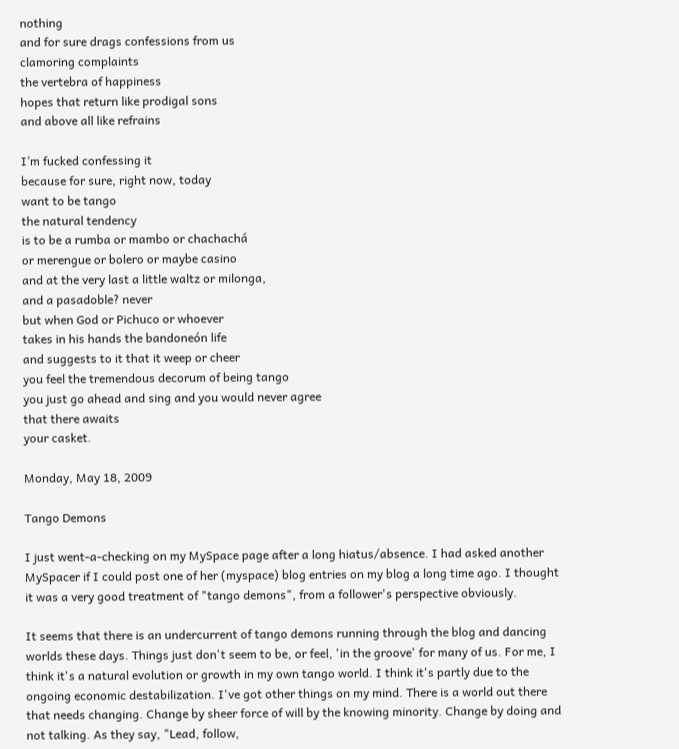nothing
and for sure drags confessions from us
clamoring complaints
the vertebra of happiness
hopes that return like prodigal sons
and above all like refrains

I’m fucked confessing it
because for sure, right now, today
want to be tango
the natural tendency
is to be a rumba or mambo or chachachá
or merengue or bolero or maybe casino
and at the very last a little waltz or milonga,
and a pasadoble? never
but when God or Pichuco or whoever
takes in his hands the bandoneón life
and suggests to it that it weep or cheer
you feel the tremendous decorum of being tango
you just go ahead and sing and you would never agree
that there awaits
your casket.

Monday, May 18, 2009

Tango Demons

I just went-a-checking on my MySpace page after a long hiatus/absence. I had asked another MySpacer if I could post one of her (myspace) blog entries on my blog a long time ago. I thought it was a very good treatment of "tango demons", from a follower's perspective obviously.

It seems that there is an undercurrent of tango demons running through the blog and dancing worlds these days. Things just don't seem to be, or feel, 'in the groove' for many of us. For me, I think it's a natural evolution or growth in my own tango world. I think it's partly due to the ongoing economic destabilization. I've got other things on my mind. There is a world out there that needs changing. Change by sheer force of will by the knowing minority. Change by doing and not talking. As they say, "Lead, follow,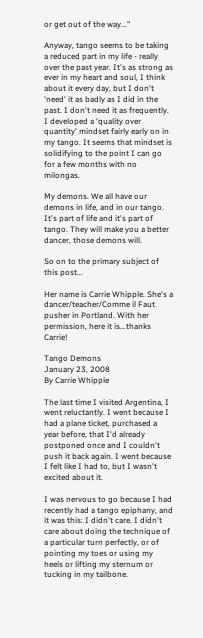or get out of the way..."

Anyway, tango seems to be taking a reduced part in my life - really over the past year. It's as strong as ever in my heart and soul, I think about it every day, but I don't 'need' it as badly as I did in the past. I don't need it as frequently. I developed a 'quality over quantity' mindset fairly early on in my tango. It seems that mindset is solidifying to the point I can go for a few months with no milongas.

My demons. We all have our demons in life, and in our tango. It's part of life and it's part of tango. They will make you a better dancer, those demons will.

So on to the primary subject of this post...

Her name is Carrie Whipple. She's a dancer/teacher/Comme il Faut pusher in Portland. With her permission, here it is...thanks Carrie!

Tango Demons
January 23, 2008
By Carrie Whipple

The last time I visited Argentina, I went reluctantly. I went because I had a plane ticket, purchased a year before, that I'd already postponed once and I couldn't push it back again. I went because I felt like I had to, but I wasn't excited about it.

I was nervous to go because I had recently had a tango epiphany, and it was this: I didn't care. I didn't care about doing the technique of a particular turn perfectly, or of pointing my toes or using my heels or lifting my sternum or tucking in my tailbone.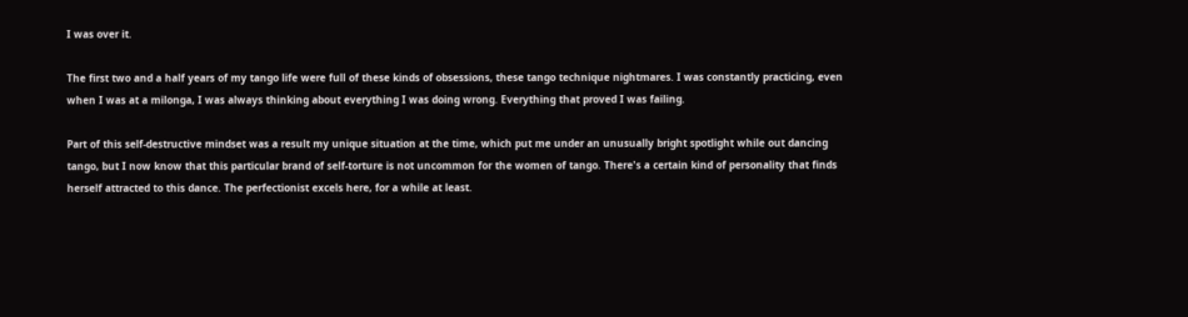I was over it.

The first two and a half years of my tango life were full of these kinds of obsessions, these tango technique nightmares. I was constantly practicing, even when I was at a milonga, I was always thinking about everything I was doing wrong. Everything that proved I was failing.

Part of this self-destructive mindset was a result my unique situation at the time, which put me under an unusually bright spotlight while out dancing tango, but I now know that this particular brand of self-torture is not uncommon for the women of tango. There's a certain kind of personality that finds herself attracted to this dance. The perfectionist excels here, for a while at least.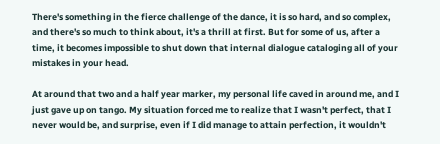There's something in the fierce challenge of the dance, it is so hard, and so complex, and there's so much to think about, it's a thrill at first. But for some of us, after a time, it becomes impossible to shut down that internal dialogue cataloging all of your mistakes in your head.

At around that two and a half year marker, my personal life caved in around me, and I just gave up on tango. My situation forced me to realize that I wasn't perfect, that I never would be, and surprise, even if I did manage to attain perfection, it wouldn't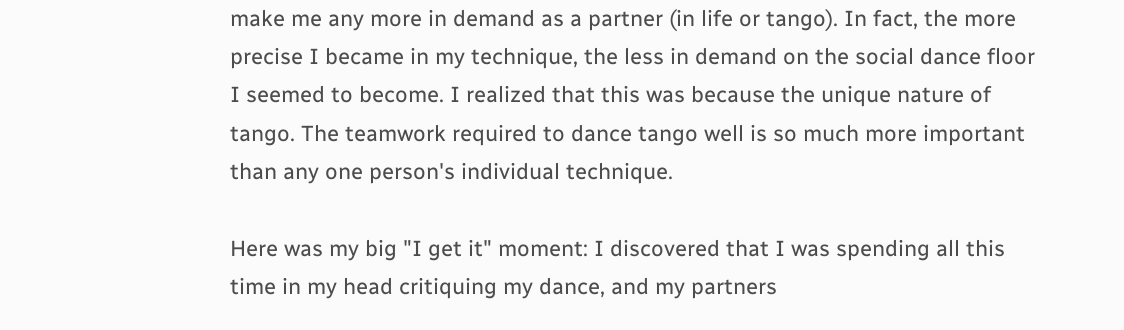make me any more in demand as a partner (in life or tango). In fact, the more precise I became in my technique, the less in demand on the social dance floor I seemed to become. I realized that this was because the unique nature of tango. The teamwork required to dance tango well is so much more important than any one person's individual technique.

Here was my big "I get it" moment: I discovered that I was spending all this time in my head critiquing my dance, and my partners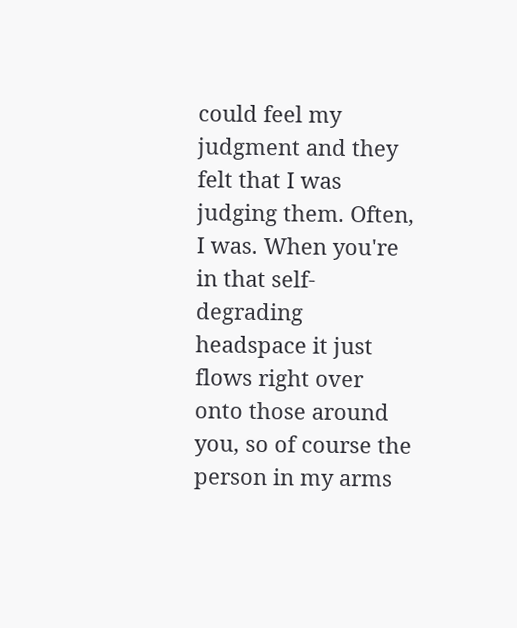could feel my judgment and they felt that I was judging them. Often, I was. When you're in that self-degrading headspace it just flows right over onto those around you, so of course the person in my arms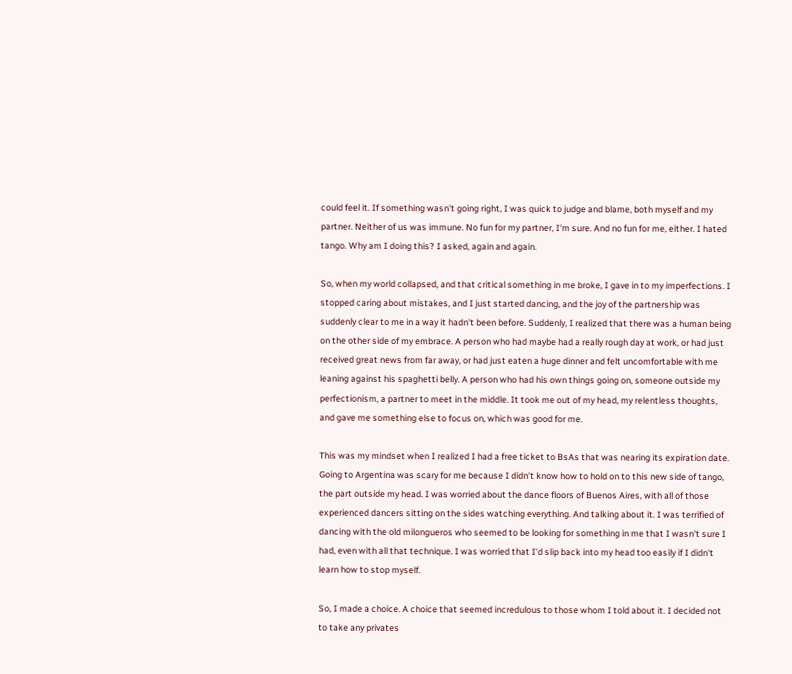could feel it. If something wasn't going right, I was quick to judge and blame, both myself and my partner. Neither of us was immune. No fun for my partner, I'm sure. And no fun for me, either. I hated tango. Why am I doing this? I asked, again and again.

So, when my world collapsed, and that critical something in me broke, I gave in to my imperfections. I stopped caring about mistakes, and I just started dancing, and the joy of the partnership was suddenly clear to me in a way it hadn't been before. Suddenly, I realized that there was a human being on the other side of my embrace. A person who had maybe had a really rough day at work, or had just received great news from far away, or had just eaten a huge dinner and felt uncomfortable with me leaning against his spaghetti belly. A person who had his own things going on, someone outside my perfectionism, a partner to meet in the middle. It took me out of my head, my relentless thoughts, and gave me something else to focus on, which was good for me.

This was my mindset when I realized I had a free ticket to BsAs that was nearing its expiration date. Going to Argentina was scary for me because I didn't know how to hold on to this new side of tango, the part outside my head. I was worried about the dance floors of Buenos Aires, with all of those experienced dancers sitting on the sides watching everything. And talking about it. I was terrified of dancing with the old milongueros who seemed to be looking for something in me that I wasn't sure I had, even with all that technique. I was worried that I'd slip back into my head too easily if I didn't learn how to stop myself.

So, I made a choice. A choice that seemed incredulous to those whom I told about it. I decided not to take any privates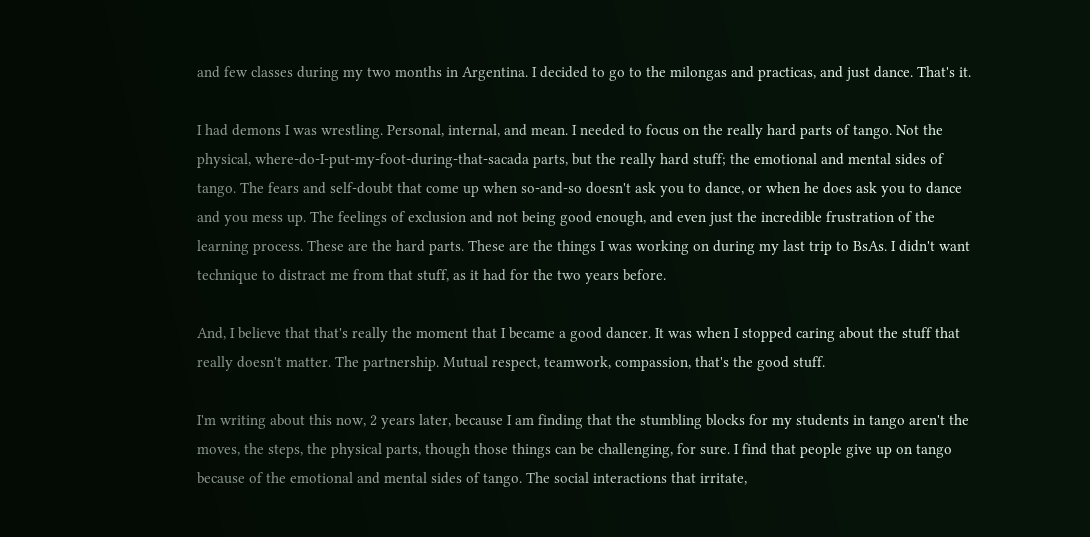and few classes during my two months in Argentina. I decided to go to the milongas and practicas, and just dance. That's it.

I had demons I was wrestling. Personal, internal, and mean. I needed to focus on the really hard parts of tango. Not the physical, where-do-I-put-my-foot-during-that-sacada parts, but the really hard stuff; the emotional and mental sides of tango. The fears and self-doubt that come up when so-and-so doesn't ask you to dance, or when he does ask you to dance and you mess up. The feelings of exclusion and not being good enough, and even just the incredible frustration of the learning process. These are the hard parts. These are the things I was working on during my last trip to BsAs. I didn't want technique to distract me from that stuff, as it had for the two years before.

And, I believe that that's really the moment that I became a good dancer. It was when I stopped caring about the stuff that really doesn't matter. The partnership. Mutual respect, teamwork, compassion, that's the good stuff.

I'm writing about this now, 2 years later, because I am finding that the stumbling blocks for my students in tango aren't the moves, the steps, the physical parts, though those things can be challenging, for sure. I find that people give up on tango because of the emotional and mental sides of tango. The social interactions that irritate,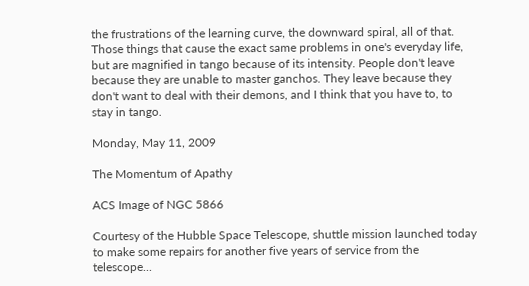the frustrations of the learning curve, the downward spiral, all of that. Those things that cause the exact same problems in one's everyday life, but are magnified in tango because of its intensity. People don't leave because they are unable to master ganchos. They leave because they don't want to deal with their demons, and I think that you have to, to stay in tango.

Monday, May 11, 2009

The Momentum of Apathy

ACS Image of NGC 5866

Courtesy of the Hubble Space Telescope, shuttle mission launched today to make some repairs for another five years of service from the telescope...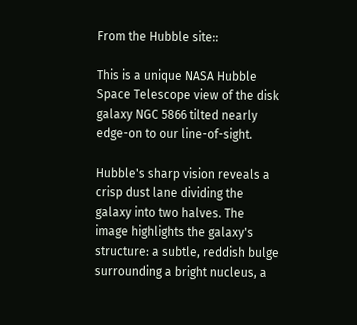From the Hubble site::

This is a unique NASA Hubble Space Telescope view of the disk galaxy NGC 5866 tilted nearly edge-on to our line-of-sight.

Hubble's sharp vision reveals a crisp dust lane dividing the galaxy into two halves. The image highlights the galaxy's structure: a subtle, reddish bulge surrounding a bright nucleus, a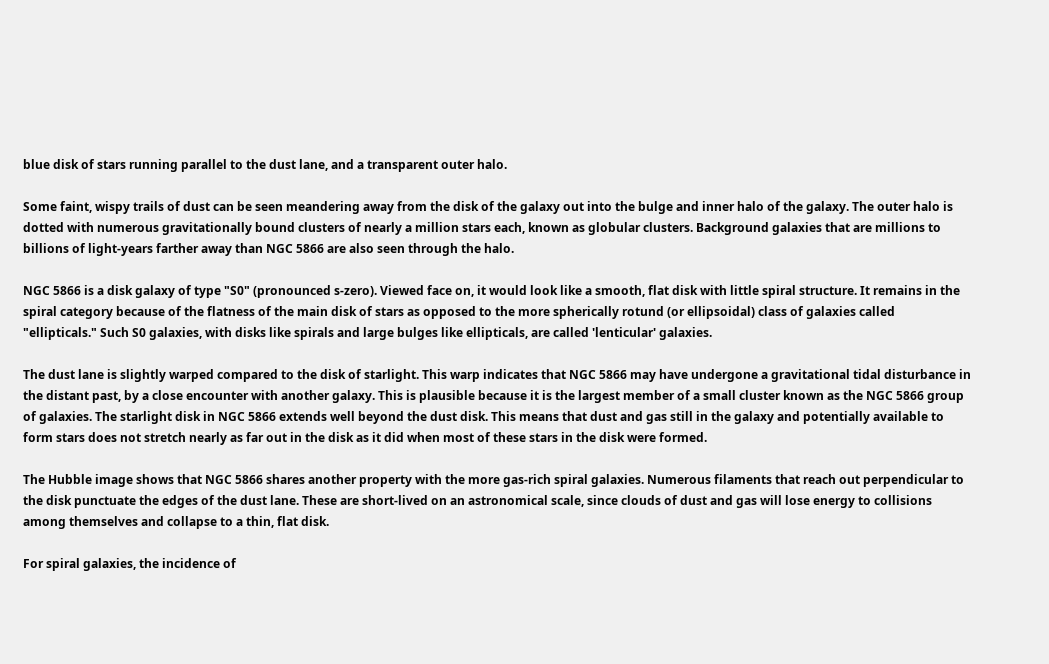blue disk of stars running parallel to the dust lane, and a transparent outer halo.

Some faint, wispy trails of dust can be seen meandering away from the disk of the galaxy out into the bulge and inner halo of the galaxy. The outer halo is dotted with numerous gravitationally bound clusters of nearly a million stars each, known as globular clusters. Background galaxies that are millions to billions of light-years farther away than NGC 5866 are also seen through the halo.

NGC 5866 is a disk galaxy of type "S0" (pronounced s-zero). Viewed face on, it would look like a smooth, flat disk with little spiral structure. It remains in the spiral category because of the flatness of the main disk of stars as opposed to the more spherically rotund (or ellipsoidal) class of galaxies called "ellipticals." Such S0 galaxies, with disks like spirals and large bulges like ellipticals, are called 'lenticular' galaxies.

The dust lane is slightly warped compared to the disk of starlight. This warp indicates that NGC 5866 may have undergone a gravitational tidal disturbance in the distant past, by a close encounter with another galaxy. This is plausible because it is the largest member of a small cluster known as the NGC 5866 group of galaxies. The starlight disk in NGC 5866 extends well beyond the dust disk. This means that dust and gas still in the galaxy and potentially available to form stars does not stretch nearly as far out in the disk as it did when most of these stars in the disk were formed.

The Hubble image shows that NGC 5866 shares another property with the more gas-rich spiral galaxies. Numerous filaments that reach out perpendicular to the disk punctuate the edges of the dust lane. These are short-lived on an astronomical scale, since clouds of dust and gas will lose energy to collisions among themselves and collapse to a thin, flat disk.

For spiral galaxies, the incidence of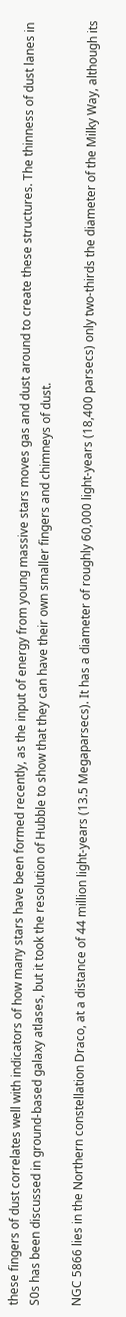these fingers of dust correlates well with indicators of how many stars have been formed recently, as the input of energy from young massive stars moves gas and dust around to create these structures. The thinness of dust lanes in S0s has been discussed in ground-based galaxy atlases, but it took the resolution of Hubble to show that they can have their own smaller fingers and chimneys of dust.

NGC 5866 lies in the Northern constellation Draco, at a distance of 44 million light-years (13.5 Megaparsecs). It has a diameter of roughly 60,000 light-years (18,400 parsecs) only two-thirds the diameter of the Milky Way, although its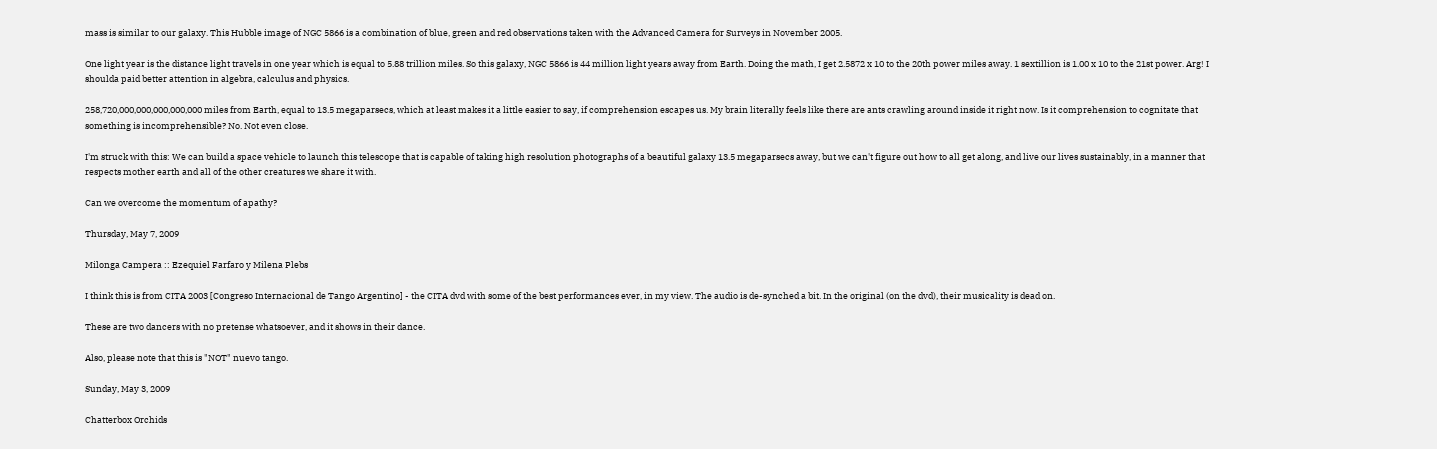mass is similar to our galaxy. This Hubble image of NGC 5866 is a combination of blue, green and red observations taken with the Advanced Camera for Surveys in November 2005.

One light year is the distance light travels in one year which is equal to 5.88 trillion miles. So this galaxy, NGC 5866 is 44 million light years away from Earth. Doing the math, I get 2.5872 x 10 to the 20th power miles away. 1 sextillion is 1.00 x 10 to the 21st power. Arg! I shoulda paid better attention in algebra, calculus and physics.

258,720,000,000,000,000,000 miles from Earth, equal to 13.5 megaparsecs, which at least makes it a little easier to say, if comprehension escapes us. My brain literally feels like there are ants crawling around inside it right now. Is it comprehension to cognitate that something is incomprehensible? No. Not even close.

I'm struck with this: We can build a space vehicle to launch this telescope that is capable of taking high resolution photographs of a beautiful galaxy 13.5 megaparsecs away, but we can't figure out how to all get along, and live our lives sustainably, in a manner that respects mother earth and all of the other creatures we share it with.

Can we overcome the momentum of apathy?

Thursday, May 7, 2009

Milonga Campera :: Ezequiel Farfaro y Milena Plebs

I think this is from CITA 2003 [Congreso Internacional de Tango Argentino] - the CITA dvd with some of the best performances ever, in my view. The audio is de-synched a bit. In the original (on the dvd), their musicality is dead on.

These are two dancers with no pretense whatsoever, and it shows in their dance.

Also, please note that this is "NOT" nuevo tango.

Sunday, May 3, 2009

Chatterbox Orchids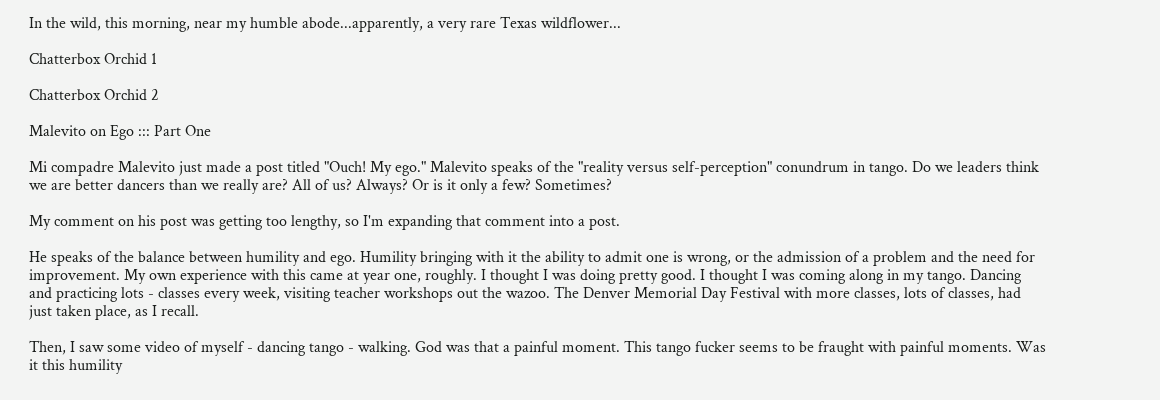In the wild, this morning, near my humble abode...apparently, a very rare Texas wildflower...

Chatterbox Orchid 1

Chatterbox Orchid 2

Malevito on Ego ::: Part One

Mi compadre Malevito just made a post titled "Ouch! My ego." Malevito speaks of the "reality versus self-perception" conundrum in tango. Do we leaders think we are better dancers than we really are? All of us? Always? Or is it only a few? Sometimes?

My comment on his post was getting too lengthy, so I'm expanding that comment into a post.

He speaks of the balance between humility and ego. Humility bringing with it the ability to admit one is wrong, or the admission of a problem and the need for improvement. My own experience with this came at year one, roughly. I thought I was doing pretty good. I thought I was coming along in my tango. Dancing and practicing lots - classes every week, visiting teacher workshops out the wazoo. The Denver Memorial Day Festival with more classes, lots of classes, had just taken place, as I recall.

Then, I saw some video of myself - dancing tango - walking. God was that a painful moment. This tango fucker seems to be fraught with painful moments. Was it this humility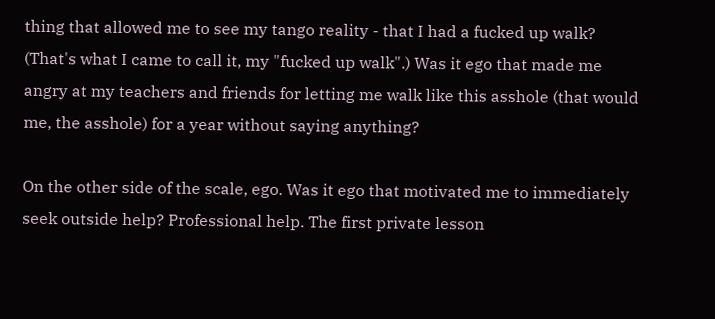thing that allowed me to see my tango reality - that I had a fucked up walk? (That's what I came to call it, my "fucked up walk".) Was it ego that made me angry at my teachers and friends for letting me walk like this asshole (that would me, the asshole) for a year without saying anything?

On the other side of the scale, ego. Was it ego that motivated me to immediately seek outside help? Professional help. The first private lesson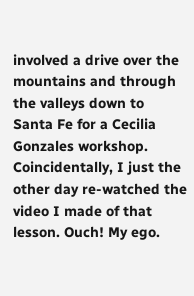involved a drive over the mountains and through the valleys down to Santa Fe for a Cecilia Gonzales workshop. Coincidentally, I just the other day re-watched the video I made of that lesson. Ouch! My ego.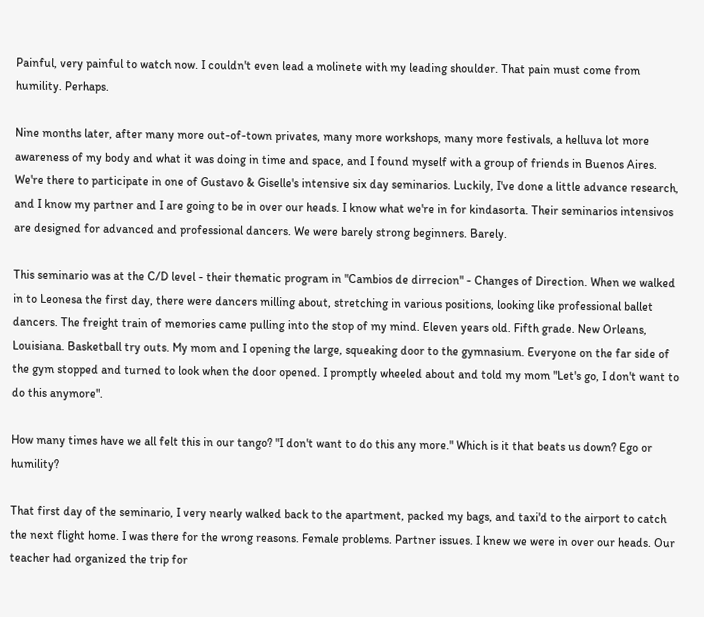Painful, very painful to watch now. I couldn't even lead a molinete with my leading shoulder. That pain must come from humility. Perhaps.

Nine months later, after many more out-of-town privates, many more workshops, many more festivals, a helluva lot more awareness of my body and what it was doing in time and space, and I found myself with a group of friends in Buenos Aires. We're there to participate in one of Gustavo & Giselle's intensive six day seminarios. Luckily, I've done a little advance research, and I know my partner and I are going to be in over our heads. I know what we're in for kindasorta. Their seminarios intensivos are designed for advanced and professional dancers. We were barely strong beginners. Barely.

This seminario was at the C/D level - their thematic program in "Cambios de dirrecion" - Changes of Direction. When we walked in to Leonesa the first day, there were dancers milling about, stretching in various positions, looking like professional ballet dancers. The freight train of memories came pulling into the stop of my mind. Eleven years old. Fifth grade. New Orleans, Louisiana. Basketball try outs. My mom and I opening the large, squeaking door to the gymnasium. Everyone on the far side of the gym stopped and turned to look when the door opened. I promptly wheeled about and told my mom "Let's go, I don't want to do this anymore".

How many times have we all felt this in our tango? "I don't want to do this any more." Which is it that beats us down? Ego or humility?

That first day of the seminario, I very nearly walked back to the apartment, packed my bags, and taxi'd to the airport to catch the next flight home. I was there for the wrong reasons. Female problems. Partner issues. I knew we were in over our heads. Our teacher had organized the trip for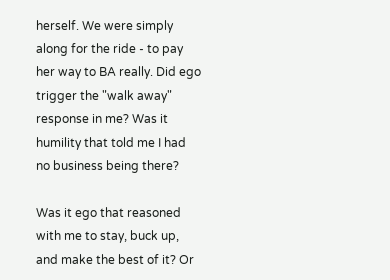herself. We were simply along for the ride - to pay her way to BA really. Did ego trigger the "walk away" response in me? Was it humility that told me I had no business being there?

Was it ego that reasoned with me to stay, buck up, and make the best of it? Or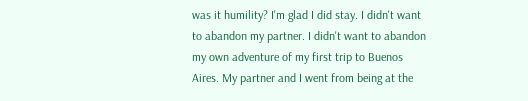was it humility? I'm glad I did stay. I didn't want to abandon my partner. I didn't want to abandon my own adventure of my first trip to Buenos Aires. My partner and I went from being at the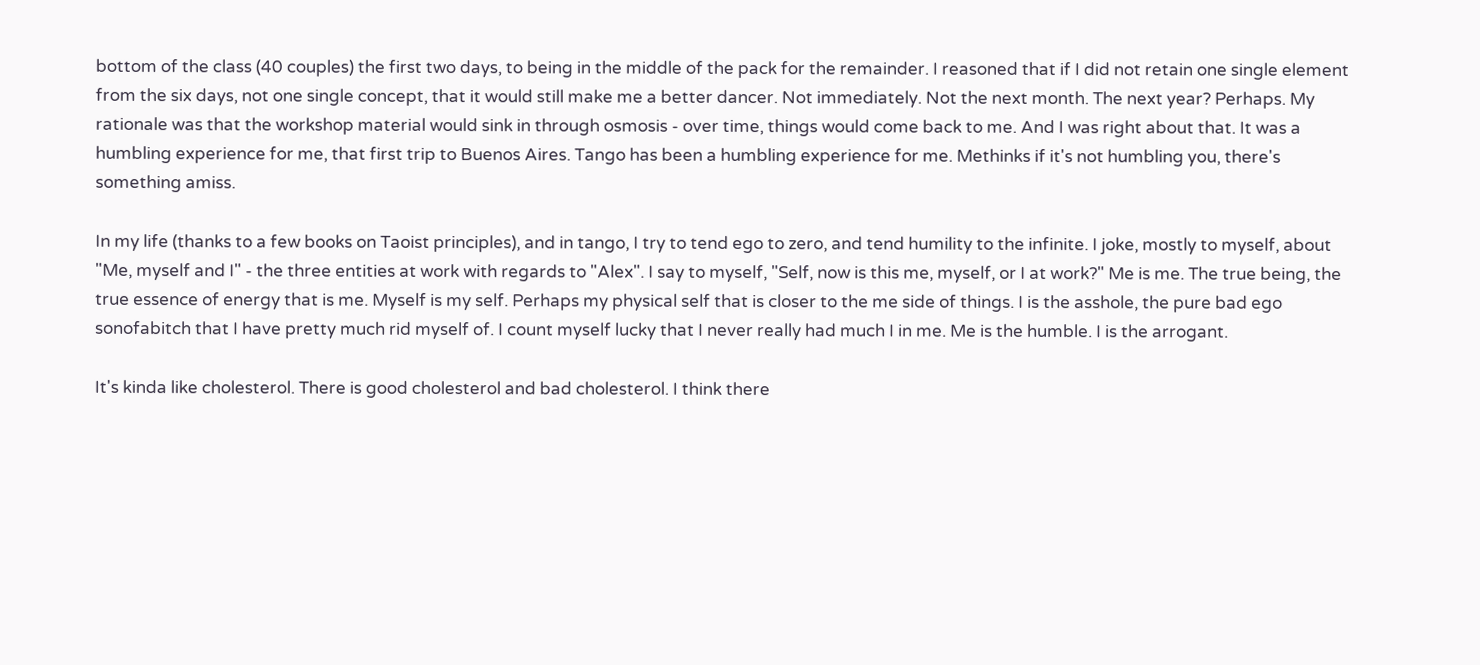bottom of the class (40 couples) the first two days, to being in the middle of the pack for the remainder. I reasoned that if I did not retain one single element from the six days, not one single concept, that it would still make me a better dancer. Not immediately. Not the next month. The next year? Perhaps. My rationale was that the workshop material would sink in through osmosis - over time, things would come back to me. And I was right about that. It was a humbling experience for me, that first trip to Buenos Aires. Tango has been a humbling experience for me. Methinks if it's not humbling you, there's something amiss.

In my life (thanks to a few books on Taoist principles), and in tango, I try to tend ego to zero, and tend humility to the infinite. I joke, mostly to myself, about "Me, myself and I" - the three entities at work with regards to "Alex". I say to myself, "Self, now is this me, myself, or I at work?" Me is me. The true being, the true essence of energy that is me. Myself is my self. Perhaps my physical self that is closer to the me side of things. I is the asshole, the pure bad ego sonofabitch that I have pretty much rid myself of. I count myself lucky that I never really had much I in me. Me is the humble. I is the arrogant.

It's kinda like cholesterol. There is good cholesterol and bad cholesterol. I think there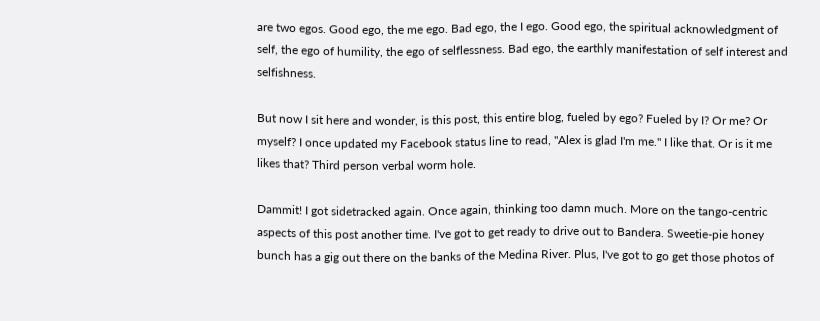are two egos. Good ego, the me ego. Bad ego, the I ego. Good ego, the spiritual acknowledgment of self, the ego of humility, the ego of selflessness. Bad ego, the earthly manifestation of self interest and selfishness.

But now I sit here and wonder, is this post, this entire blog, fueled by ego? Fueled by I? Or me? Or myself? I once updated my Facebook status line to read, "Alex is glad I'm me." I like that. Or is it me likes that? Third person verbal worm hole.

Dammit! I got sidetracked again. Once again, thinking too damn much. More on the tango-centric aspects of this post another time. I've got to get ready to drive out to Bandera. Sweetie-pie honey bunch has a gig out there on the banks of the Medina River. Plus, I've got to go get those photos of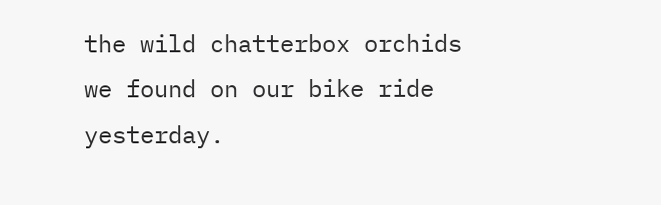the wild chatterbox orchids we found on our bike ride yesterday.